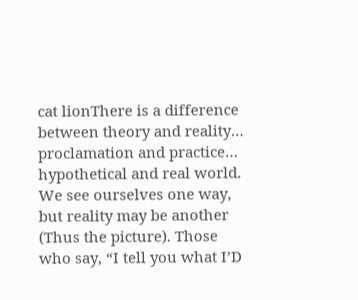cat lionThere is a difference between theory and reality… proclamation and practice… hypothetical and real world. We see ourselves one way, but reality may be another (Thus the picture). Those who say, “I tell you what I’D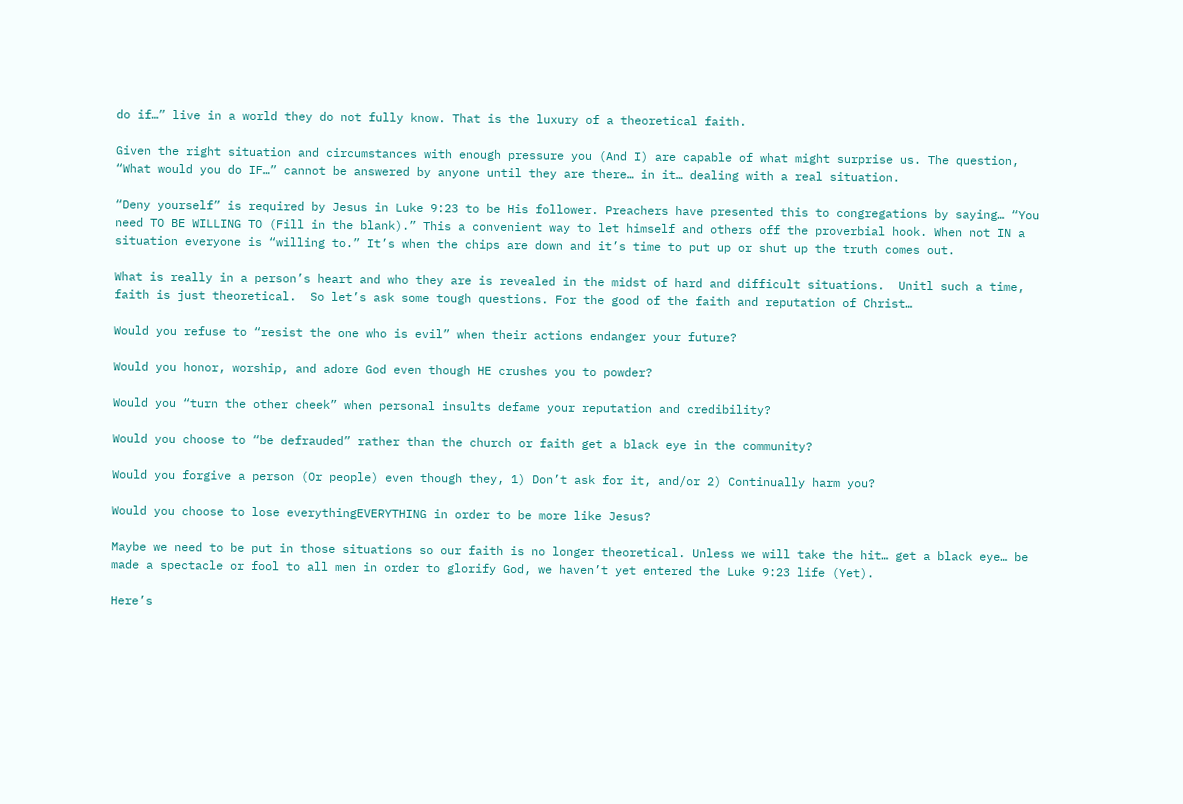do if…” live in a world they do not fully know. That is the luxury of a theoretical faith.

Given the right situation and circumstances with enough pressure you (And I) are capable of what might surprise us. The question, “What would you do IF…” cannot be answered by anyone until they are there… in it… dealing with a real situation.

“Deny yourself” is required by Jesus in Luke 9:23 to be His follower. Preachers have presented this to congregations by saying… “You need TO BE WILLING TO (Fill in the blank).” This a convenient way to let himself and others off the proverbial hook. When not IN a situation everyone is “willing to.” It’s when the chips are down and it’s time to put up or shut up the truth comes out.

What is really in a person’s heart and who they are is revealed in the midst of hard and difficult situations.  Unitl such a time, faith is just theoretical.  So let’s ask some tough questions. For the good of the faith and reputation of Christ…

Would you refuse to “resist the one who is evil” when their actions endanger your future?

Would you honor, worship, and adore God even though HE crushes you to powder?

Would you “turn the other cheek” when personal insults defame your reputation and credibility?

Would you choose to “be defrauded” rather than the church or faith get a black eye in the community?

Would you forgive a person (Or people) even though they, 1) Don’t ask for it, and/or 2) Continually harm you?

Would you choose to lose everythingEVERYTHING in order to be more like Jesus?

Maybe we need to be put in those situations so our faith is no longer theoretical. Unless we will take the hit… get a black eye… be made a spectacle or fool to all men in order to glorify God, we haven’t yet entered the Luke 9:23 life (Yet).

Here’s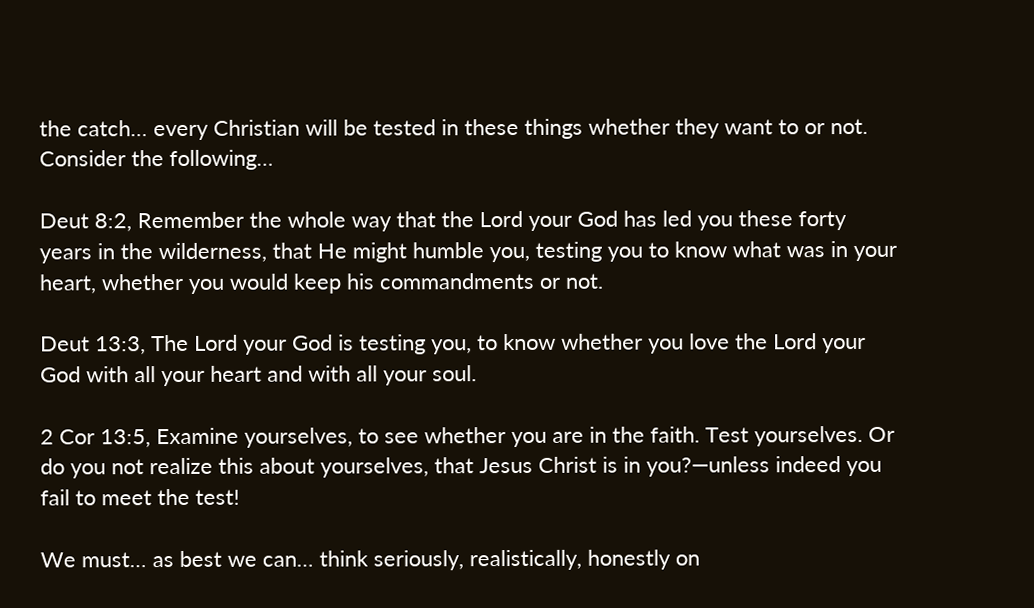the catch… every Christian will be tested in these things whether they want to or not. Consider the following…

Deut 8:2, Remember the whole way that the Lord your God has led you these forty years in the wilderness, that He might humble you, testing you to know what was in your heart, whether you would keep his commandments or not.

Deut 13:3, The Lord your God is testing you, to know whether you love the Lord your God with all your heart and with all your soul.

2 Cor 13:5, Examine yourselves, to see whether you are in the faith. Test yourselves. Or do you not realize this about yourselves, that Jesus Christ is in you?—unless indeed you fail to meet the test!

We must… as best we can… think seriously, realistically, honestly on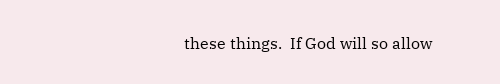these things.  If God will so allow